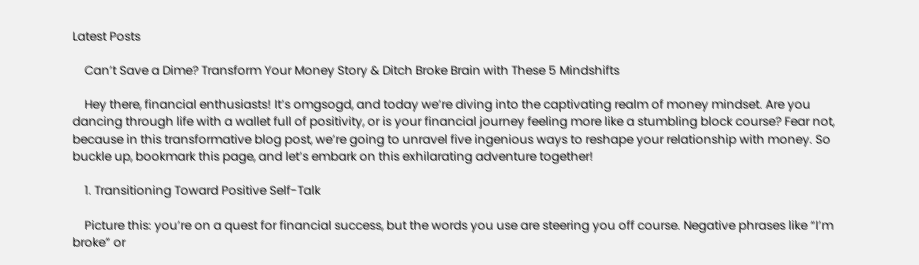Latest Posts

    Can’t Save a Dime? Transform Your Money Story & Ditch Broke Brain with These 5 Mindshifts

    Hey there, financial enthusiasts! It’s omgsogd, and today we’re diving into the captivating realm of money mindset. Are you dancing through life with a wallet full of positivity, or is your financial journey feeling more like a stumbling block course? Fear not, because in this transformative blog post, we’re going to unravel five ingenious ways to reshape your relationship with money. So buckle up, bookmark this page, and let’s embark on this exhilarating adventure together!

    1. Transitioning Toward Positive Self-Talk

    Picture this: you’re on a quest for financial success, but the words you use are steering you off course. Negative phrases like “I’m broke” or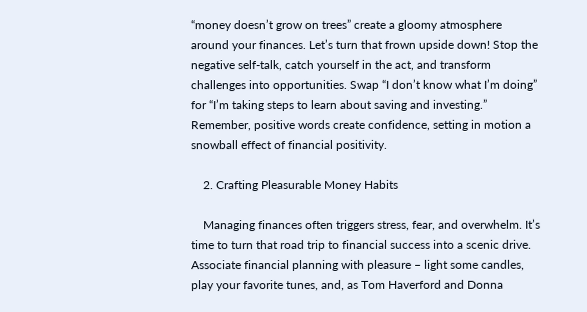“money doesn’t grow on trees” create a gloomy atmosphere around your finances. Let’s turn that frown upside down! Stop the negative self-talk, catch yourself in the act, and transform challenges into opportunities. Swap “I don’t know what I’m doing” for “I’m taking steps to learn about saving and investing.” Remember, positive words create confidence, setting in motion a snowball effect of financial positivity.

    2. Crafting Pleasurable Money Habits

    Managing finances often triggers stress, fear, and overwhelm. It’s time to turn that road trip to financial success into a scenic drive. Associate financial planning with pleasure – light some candles, play your favorite tunes, and, as Tom Haverford and Donna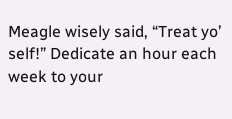Meagle wisely said, “Treat yo’ self!” Dedicate an hour each week to your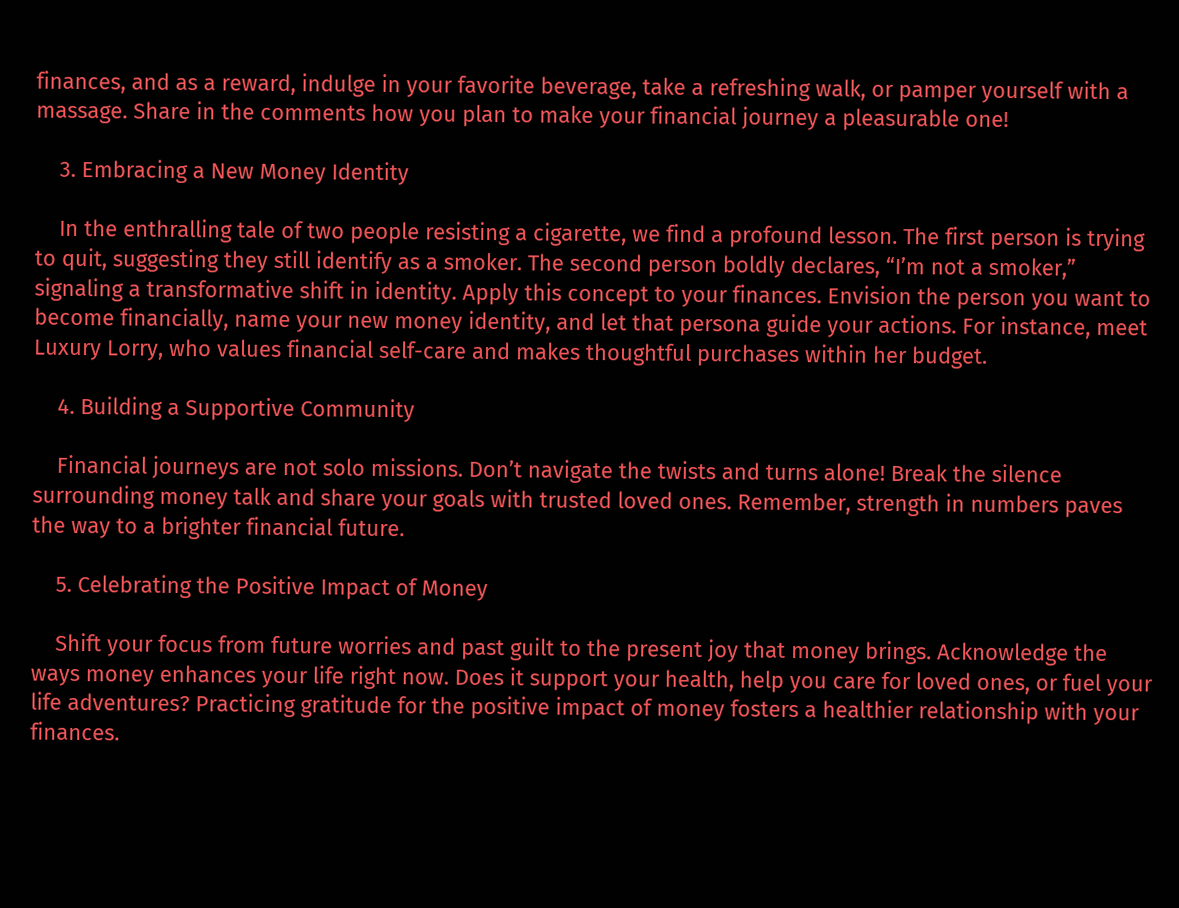finances, and as a reward, indulge in your favorite beverage, take a refreshing walk, or pamper yourself with a massage. Share in the comments how you plan to make your financial journey a pleasurable one!

    3. Embracing a New Money Identity

    In the enthralling tale of two people resisting a cigarette, we find a profound lesson. The first person is trying to quit, suggesting they still identify as a smoker. The second person boldly declares, “I’m not a smoker,” signaling a transformative shift in identity. Apply this concept to your finances. Envision the person you want to become financially, name your new money identity, and let that persona guide your actions. For instance, meet Luxury Lorry, who values financial self-care and makes thoughtful purchases within her budget.

    4. Building a Supportive Community

    Financial journeys are not solo missions. Don’t navigate the twists and turns alone! Break the silence surrounding money talk and share your goals with trusted loved ones. Remember, strength in numbers paves the way to a brighter financial future.

    5. Celebrating the Positive Impact of Money

    Shift your focus from future worries and past guilt to the present joy that money brings. Acknowledge the ways money enhances your life right now. Does it support your health, help you care for loved ones, or fuel your life adventures? Practicing gratitude for the positive impact of money fosters a healthier relationship with your finances.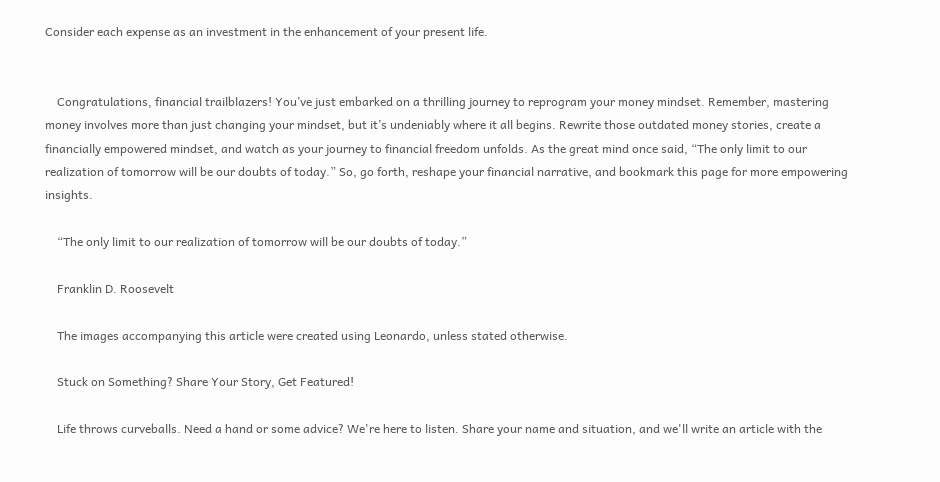Consider each expense as an investment in the enhancement of your present life.


    Congratulations, financial trailblazers! You’ve just embarked on a thrilling journey to reprogram your money mindset. Remember, mastering money involves more than just changing your mindset, but it’s undeniably where it all begins. Rewrite those outdated money stories, create a financially empowered mindset, and watch as your journey to financial freedom unfolds. As the great mind once said, “The only limit to our realization of tomorrow will be our doubts of today.” So, go forth, reshape your financial narrative, and bookmark this page for more empowering insights.

    “The only limit to our realization of tomorrow will be our doubts of today.”

    Franklin D. Roosevelt

    The images accompanying this article were created using Leonardo, unless stated otherwise.

    Stuck on Something? Share Your Story, Get Featured!

    Life throws curveballs. Need a hand or some advice? We're here to listen. Share your name and situation, and we'll write an article with the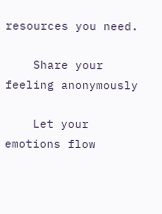resources you need.

    Share your feeling anonymously

    Let your emotions flow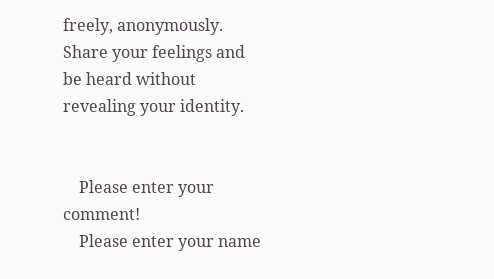freely, anonymously. Share your feelings and be heard without revealing your identity.


    Please enter your comment!
    Please enter your name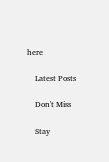here

    Latest Posts

    Don't Miss

    Stay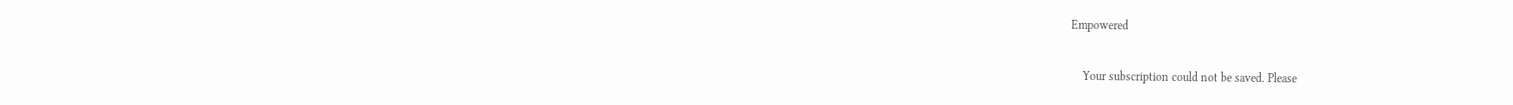Empowered

    Your subscription could not be saved. Please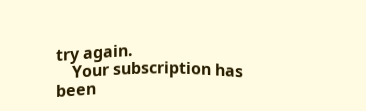try again.
    Your subscription has been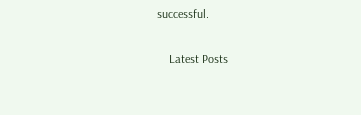successful.

    Latest Posts